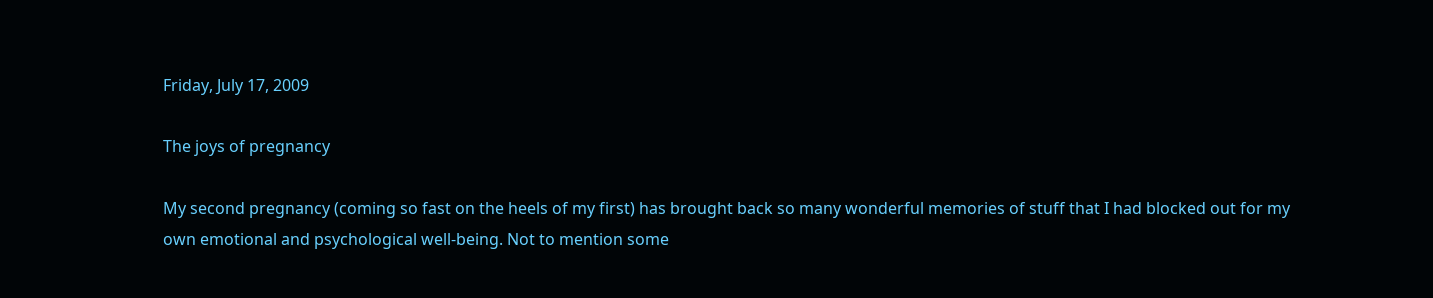Friday, July 17, 2009

The joys of pregnancy

My second pregnancy (coming so fast on the heels of my first) has brought back so many wonderful memories of stuff that I had blocked out for my own emotional and psychological well-being. Not to mention some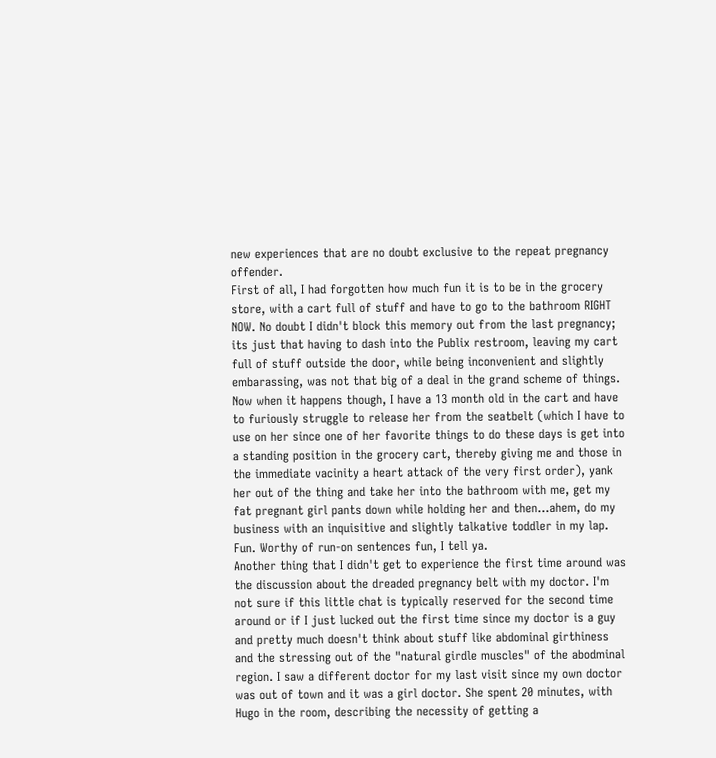new experiences that are no doubt exclusive to the repeat pregnancy offender.
First of all, I had forgotten how much fun it is to be in the grocery store, with a cart full of stuff and have to go to the bathroom RIGHT NOW. No doubt I didn't block this memory out from the last pregnancy; its just that having to dash into the Publix restroom, leaving my cart full of stuff outside the door, while being inconvenient and slightly embarassing, was not that big of a deal in the grand scheme of things. Now when it happens though, I have a 13 month old in the cart and have to furiously struggle to release her from the seatbelt (which I have to use on her since one of her favorite things to do these days is get into a standing position in the grocery cart, thereby giving me and those in the immediate vacinity a heart attack of the very first order), yank her out of the thing and take her into the bathroom with me, get my fat pregnant girl pants down while holding her and then...ahem, do my business with an inquisitive and slightly talkative toddler in my lap. Fun. Worthy of run-on sentences fun, I tell ya.
Another thing that I didn't get to experience the first time around was the discussion about the dreaded pregnancy belt with my doctor. I'm not sure if this little chat is typically reserved for the second time around or if I just lucked out the first time since my doctor is a guy and pretty much doesn't think about stuff like abdominal girthiness and the stressing out of the "natural girdle muscles" of the abodminal region. I saw a different doctor for my last visit since my own doctor was out of town and it was a girl doctor. She spent 20 minutes, with Hugo in the room, describing the necessity of getting a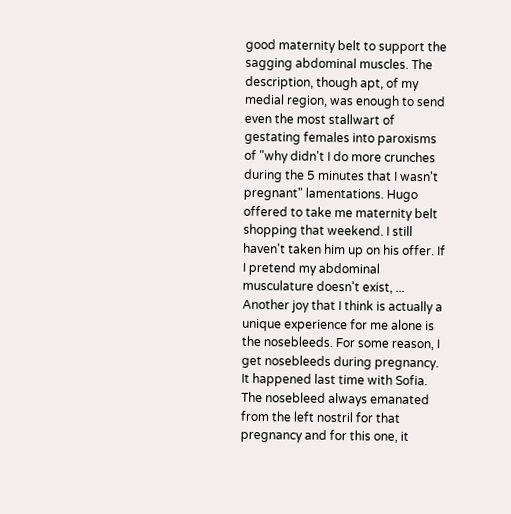good maternity belt to support the sagging abdominal muscles. The description, though apt, of my medial region, was enough to send even the most stallwart of gestating females into paroxisms of "why didn't I do more crunches during the 5 minutes that I wasn't pregnant" lamentations. Hugo offered to take me maternity belt shopping that weekend. I still haven't taken him up on his offer. If I pretend my abdominal musculature doesn't exist, ...
Another joy that I think is actually a unique experience for me alone is the nosebleeds. For some reason, I get nosebleeds during pregnancy. It happened last time with Sofia. The nosebleed always emanated from the left nostril for that pregnancy and for this one, it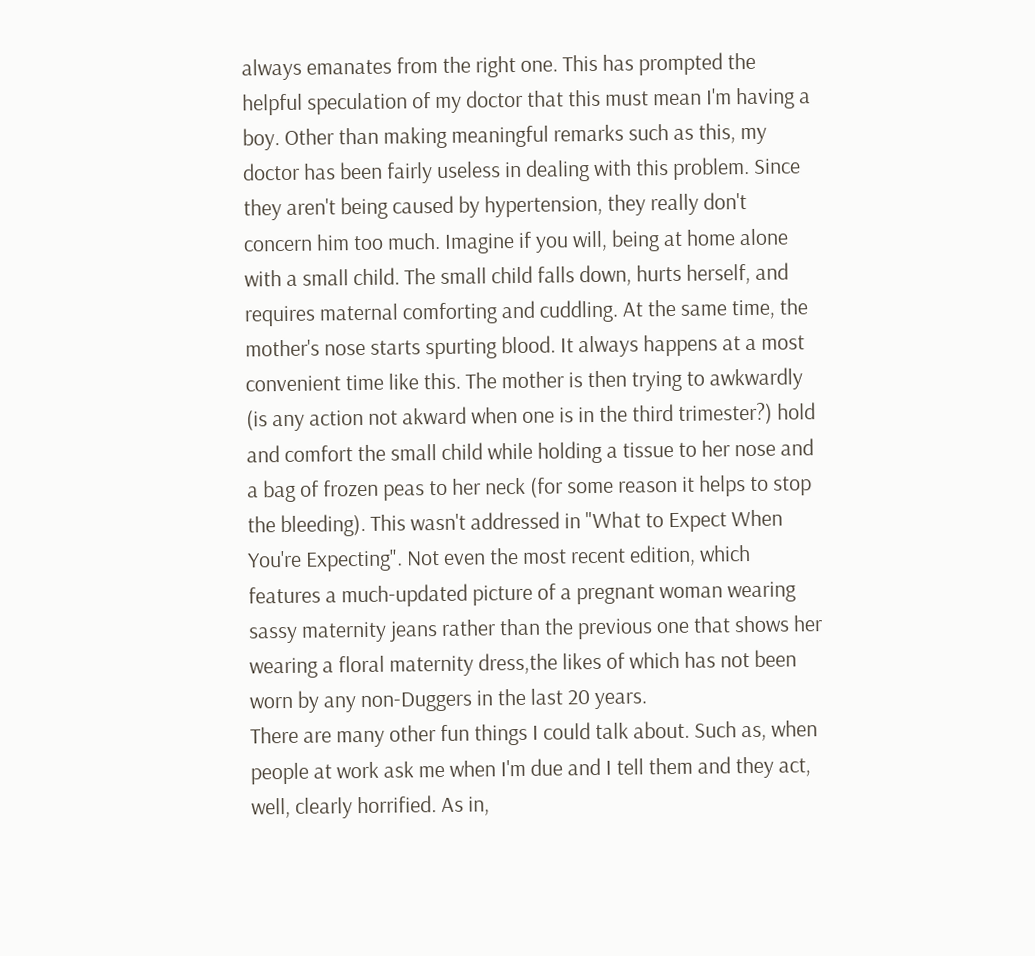always emanates from the right one. This has prompted the helpful speculation of my doctor that this must mean I'm having a boy. Other than making meaningful remarks such as this, my doctor has been fairly useless in dealing with this problem. Since they aren't being caused by hypertension, they really don't concern him too much. Imagine if you will, being at home alone with a small child. The small child falls down, hurts herself, and requires maternal comforting and cuddling. At the same time, the mother's nose starts spurting blood. It always happens at a most convenient time like this. The mother is then trying to awkwardly (is any action not akward when one is in the third trimester?) hold and comfort the small child while holding a tissue to her nose and a bag of frozen peas to her neck (for some reason it helps to stop the bleeding). This wasn't addressed in "What to Expect When You're Expecting". Not even the most recent edition, which features a much-updated picture of a pregnant woman wearing sassy maternity jeans rather than the previous one that shows her wearing a floral maternity dress,the likes of which has not been worn by any non-Duggers in the last 20 years.
There are many other fun things I could talk about. Such as, when people at work ask me when I'm due and I tell them and they act, well, clearly horrified. As in,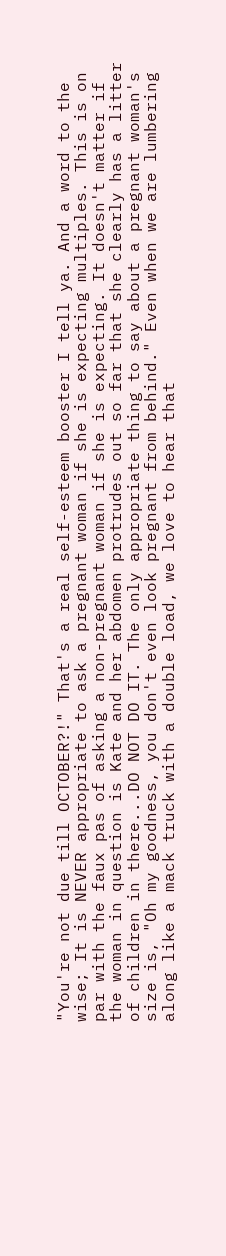"You're not due till OCTOBER?!" That's a real self-esteem booster I tell ya. And a word to the wise; It is NEVER appropriate to ask a pregnant woman if she is expecting multiples. This is on par with the faux pas of asking a non-pregnant woman if she is expecting. It doesn't matter if the woman in question is Kate and her abdomen protrudes out so far that she clearly has a litter of children in there...DO NOT DO IT. The only appropriate thing to say about a pregnant woman's size is, "Oh my goodness, you don't even look pregnant from behind." Even when we are lumbering along like a mack truck with a double load, we love to hear that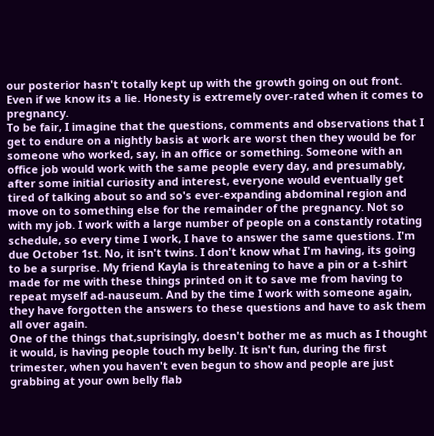our posterior hasn't totally kept up with the growth going on out front. Even if we know its a lie. Honesty is extremely over-rated when it comes to pregnancy.
To be fair, I imagine that the questions, comments and observations that I get to endure on a nightly basis at work are worst then they would be for someone who worked, say, in an office or something. Someone with an office job would work with the same people every day, and presumably, after some initial curiosity and interest, everyone would eventually get tired of talking about so and so's ever-expanding abdominal region and move on to something else for the remainder of the pregnancy. Not so with my job. I work with a large number of people on a constantly rotating schedule, so every time I work, I have to answer the same questions. I'm due October 1st. No, it isn't twins. I don't know what I'm having, its going to be a surprise. My friend Kayla is threatening to have a pin or a t-shirt made for me with these things printed on it to save me from having to repeat myself ad-nauseum. And by the time I work with someone again, they have forgotten the answers to these questions and have to ask them all over again.
One of the things that,suprisingly, doesn't bother me as much as I thought it would, is having people touch my belly. It isn't fun, during the first trimester, when you haven't even begun to show and people are just grabbing at your own belly flab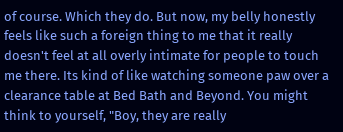of course. Which they do. But now, my belly honestly feels like such a foreign thing to me that it really doesn't feel at all overly intimate for people to touch me there. Its kind of like watching someone paw over a clearance table at Bed Bath and Beyond. You might think to yourself, "Boy, they are really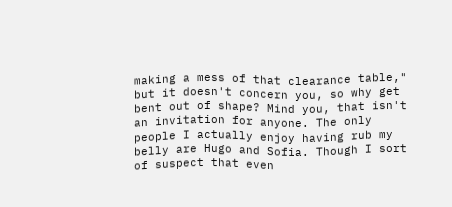making a mess of that clearance table," but it doesn't concern you, so why get bent out of shape? Mind you, that isn't an invitation for anyone. The only people I actually enjoy having rub my belly are Hugo and Sofia. Though I sort of suspect that even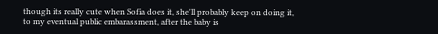though its really cute when Sofia does it, she'll probably keep on doing it, to my eventual public embarassment, after the baby is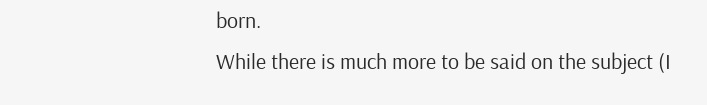born.
While there is much more to be said on the subject (I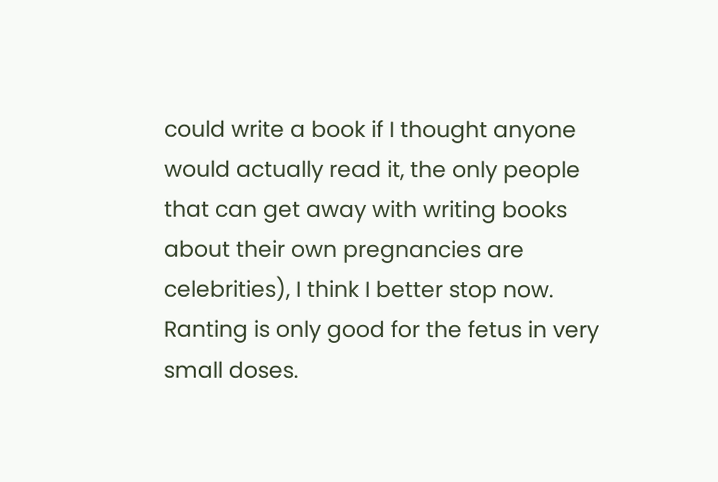could write a book if I thought anyone would actually read it, the only people that can get away with writing books about their own pregnancies are celebrities), I think I better stop now. Ranting is only good for the fetus in very small doses.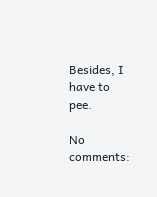Besides, I have to pee.

No comments: